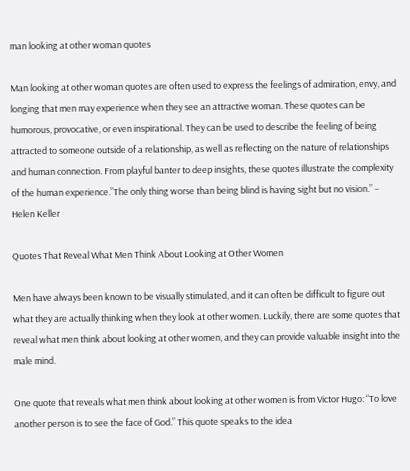man looking at other woman quotes

Man looking at other woman quotes are often used to express the feelings of admiration, envy, and longing that men may experience when they see an attractive woman. These quotes can be humorous, provocative, or even inspirational. They can be used to describe the feeling of being attracted to someone outside of a relationship, as well as reflecting on the nature of relationships and human connection. From playful banter to deep insights, these quotes illustrate the complexity of the human experience.”The only thing worse than being blind is having sight but no vision.” – Helen Keller

Quotes That Reveal What Men Think About Looking at Other Women

Men have always been known to be visually stimulated, and it can often be difficult to figure out what they are actually thinking when they look at other women. Luckily, there are some quotes that reveal what men think about looking at other women, and they can provide valuable insight into the male mind.

One quote that reveals what men think about looking at other women is from Victor Hugo: “To love another person is to see the face of God.” This quote speaks to the idea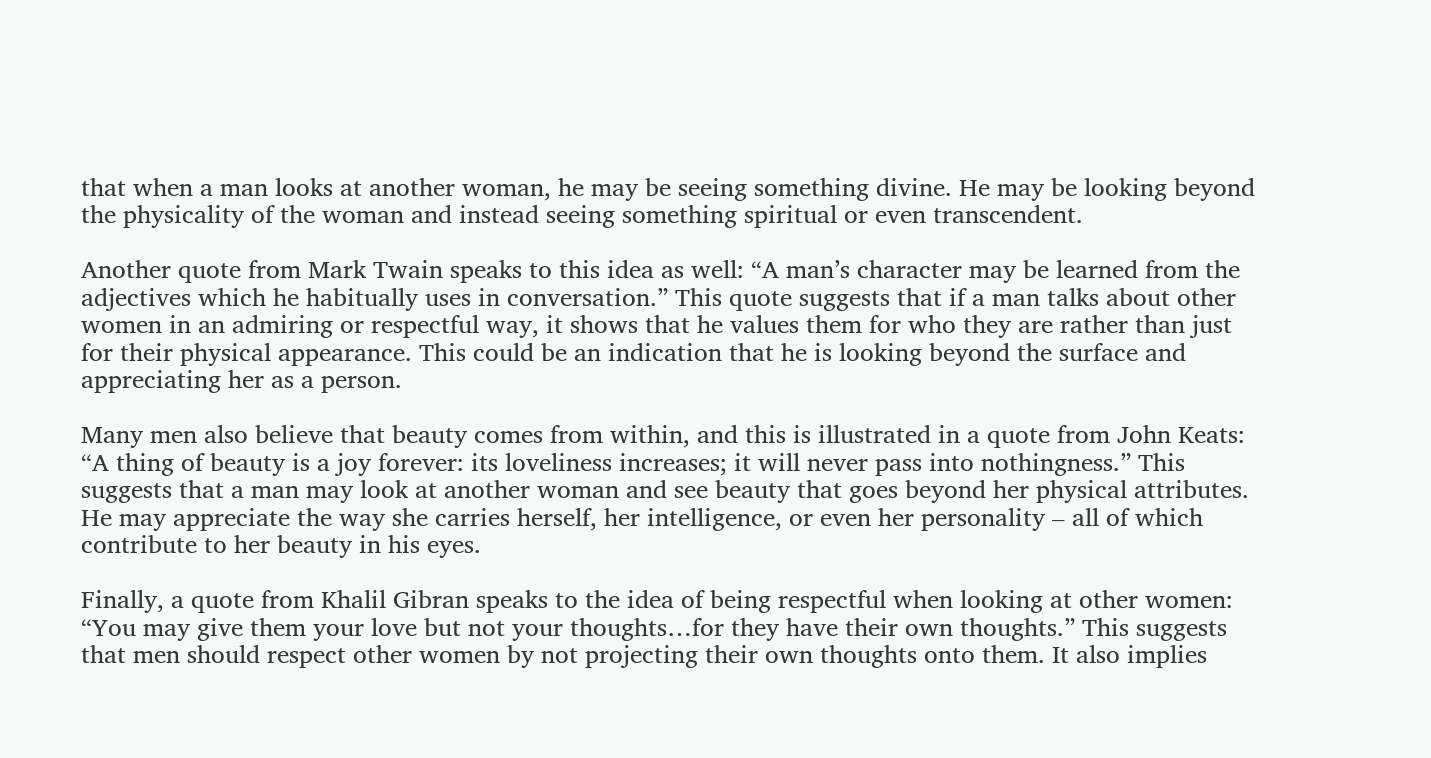that when a man looks at another woman, he may be seeing something divine. He may be looking beyond the physicality of the woman and instead seeing something spiritual or even transcendent.

Another quote from Mark Twain speaks to this idea as well: “A man’s character may be learned from the adjectives which he habitually uses in conversation.” This quote suggests that if a man talks about other women in an admiring or respectful way, it shows that he values them for who they are rather than just for their physical appearance. This could be an indication that he is looking beyond the surface and appreciating her as a person.

Many men also believe that beauty comes from within, and this is illustrated in a quote from John Keats: “A thing of beauty is a joy forever: its loveliness increases; it will never pass into nothingness.” This suggests that a man may look at another woman and see beauty that goes beyond her physical attributes. He may appreciate the way she carries herself, her intelligence, or even her personality – all of which contribute to her beauty in his eyes.

Finally, a quote from Khalil Gibran speaks to the idea of being respectful when looking at other women: “You may give them your love but not your thoughts…for they have their own thoughts.” This suggests that men should respect other women by not projecting their own thoughts onto them. It also implies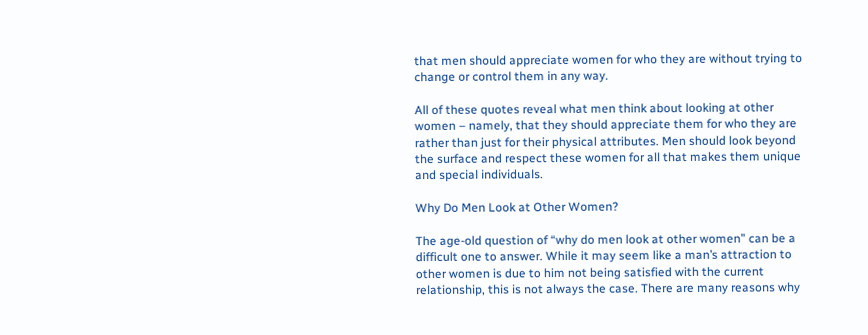that men should appreciate women for who they are without trying to change or control them in any way.

All of these quotes reveal what men think about looking at other women – namely, that they should appreciate them for who they are rather than just for their physical attributes. Men should look beyond the surface and respect these women for all that makes them unique and special individuals.

Why Do Men Look at Other Women?

The age-old question of “why do men look at other women” can be a difficult one to answer. While it may seem like a man’s attraction to other women is due to him not being satisfied with the current relationship, this is not always the case. There are many reasons why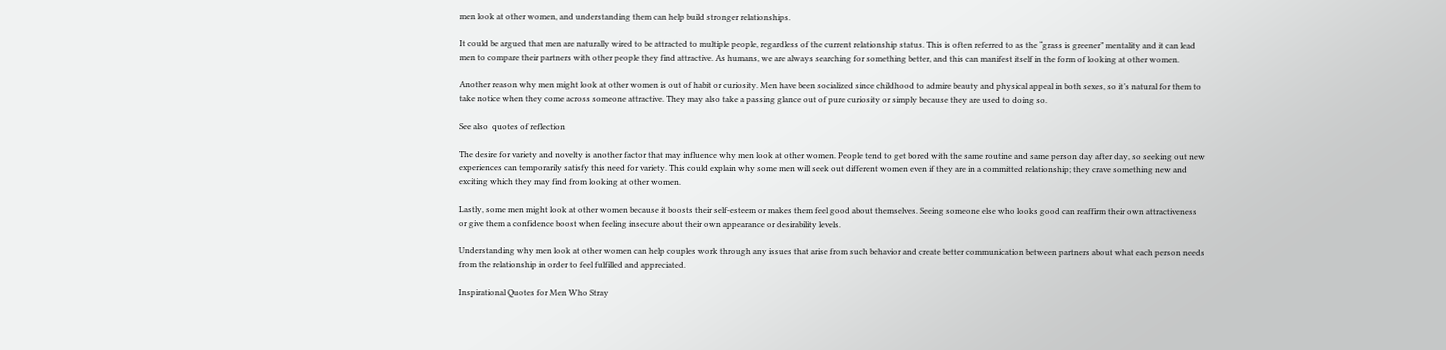men look at other women, and understanding them can help build stronger relationships.

It could be argued that men are naturally wired to be attracted to multiple people, regardless of the current relationship status. This is often referred to as the “grass is greener” mentality and it can lead men to compare their partners with other people they find attractive. As humans, we are always searching for something better, and this can manifest itself in the form of looking at other women.

Another reason why men might look at other women is out of habit or curiosity. Men have been socialized since childhood to admire beauty and physical appeal in both sexes, so it’s natural for them to take notice when they come across someone attractive. They may also take a passing glance out of pure curiosity or simply because they are used to doing so.

See also  quotes of reflection

The desire for variety and novelty is another factor that may influence why men look at other women. People tend to get bored with the same routine and same person day after day, so seeking out new experiences can temporarily satisfy this need for variety. This could explain why some men will seek out different women even if they are in a committed relationship; they crave something new and exciting which they may find from looking at other women.

Lastly, some men might look at other women because it boosts their self-esteem or makes them feel good about themselves. Seeing someone else who looks good can reaffirm their own attractiveness or give them a confidence boost when feeling insecure about their own appearance or desirability levels.

Understanding why men look at other women can help couples work through any issues that arise from such behavior and create better communication between partners about what each person needs from the relationship in order to feel fulfilled and appreciated.

Inspirational Quotes for Men Who Stray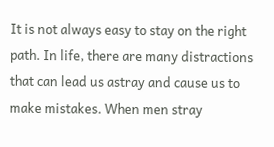It is not always easy to stay on the right path. In life, there are many distractions that can lead us astray and cause us to make mistakes. When men stray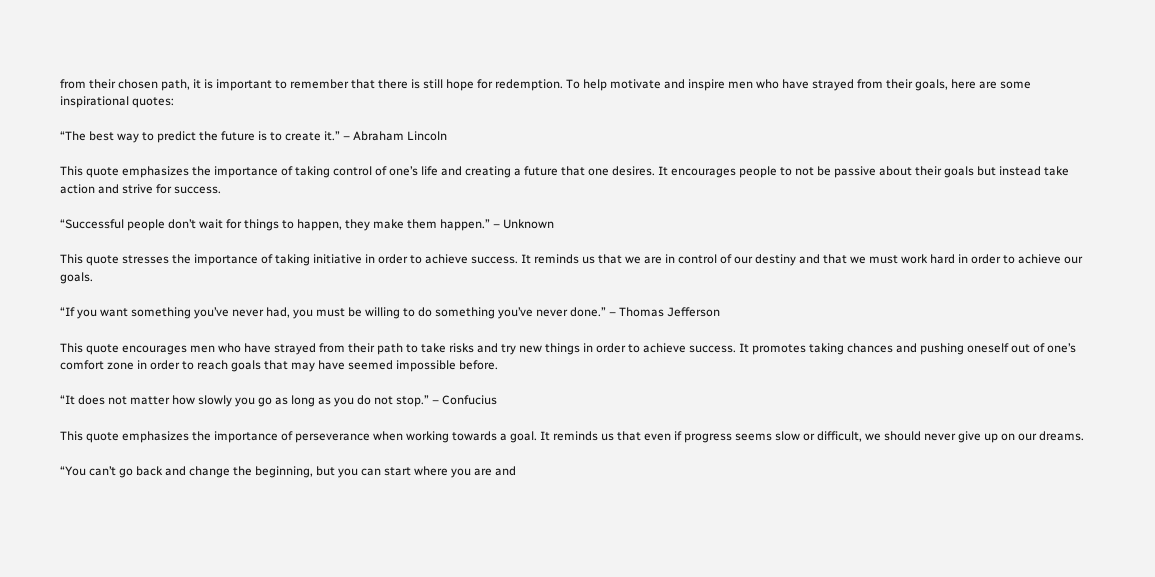from their chosen path, it is important to remember that there is still hope for redemption. To help motivate and inspire men who have strayed from their goals, here are some inspirational quotes:

“The best way to predict the future is to create it.” – Abraham Lincoln

This quote emphasizes the importance of taking control of one’s life and creating a future that one desires. It encourages people to not be passive about their goals but instead take action and strive for success.

“Successful people don’t wait for things to happen, they make them happen.” – Unknown

This quote stresses the importance of taking initiative in order to achieve success. It reminds us that we are in control of our destiny and that we must work hard in order to achieve our goals.

“If you want something you’ve never had, you must be willing to do something you’ve never done.” – Thomas Jefferson

This quote encourages men who have strayed from their path to take risks and try new things in order to achieve success. It promotes taking chances and pushing oneself out of one’s comfort zone in order to reach goals that may have seemed impossible before.

“It does not matter how slowly you go as long as you do not stop.” – Confucius

This quote emphasizes the importance of perseverance when working towards a goal. It reminds us that even if progress seems slow or difficult, we should never give up on our dreams.

“You can’t go back and change the beginning, but you can start where you are and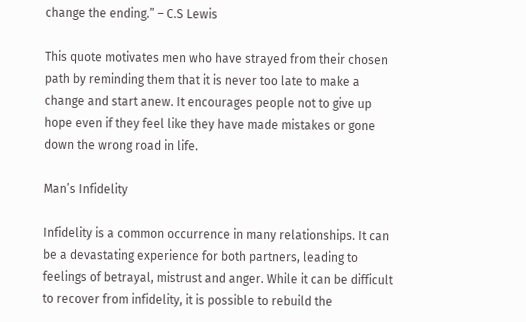change the ending.” – C.S Lewis

This quote motivates men who have strayed from their chosen path by reminding them that it is never too late to make a change and start anew. It encourages people not to give up hope even if they feel like they have made mistakes or gone down the wrong road in life.

Man’s Infidelity

Infidelity is a common occurrence in many relationships. It can be a devastating experience for both partners, leading to feelings of betrayal, mistrust and anger. While it can be difficult to recover from infidelity, it is possible to rebuild the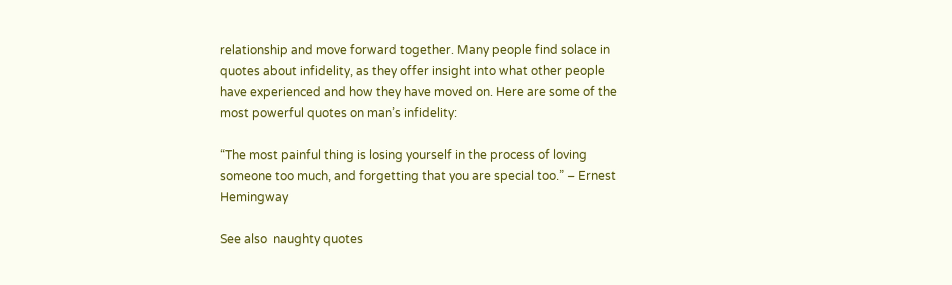relationship and move forward together. Many people find solace in quotes about infidelity, as they offer insight into what other people have experienced and how they have moved on. Here are some of the most powerful quotes on man’s infidelity:

“The most painful thing is losing yourself in the process of loving someone too much, and forgetting that you are special too.” – Ernest Hemingway

See also  naughty quotes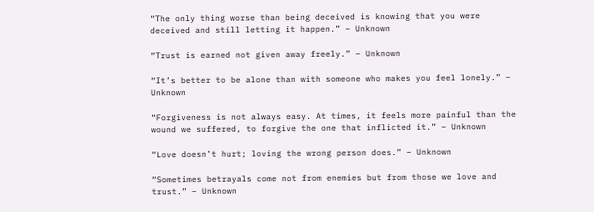“The only thing worse than being deceived is knowing that you were deceived and still letting it happen.” – Unknown

“Trust is earned not given away freely.” – Unknown

“It’s better to be alone than with someone who makes you feel lonely.” – Unknown

“Forgiveness is not always easy. At times, it feels more painful than the wound we suffered, to forgive the one that inflicted it.” – Unknown

“Love doesn’t hurt; loving the wrong person does.” – Unknown

“Sometimes betrayals come not from enemies but from those we love and trust.” – Unknown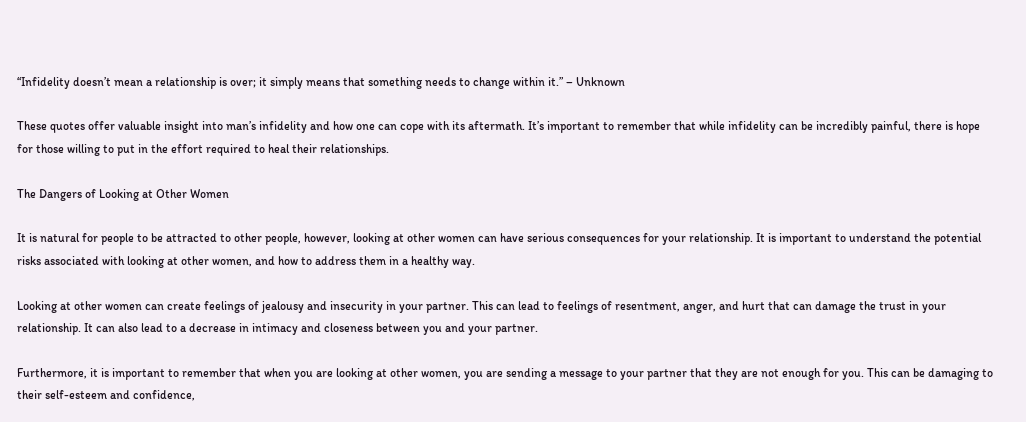“Infidelity doesn’t mean a relationship is over; it simply means that something needs to change within it.” – Unknown

These quotes offer valuable insight into man’s infidelity and how one can cope with its aftermath. It’s important to remember that while infidelity can be incredibly painful, there is hope for those willing to put in the effort required to heal their relationships.

The Dangers of Looking at Other Women

It is natural for people to be attracted to other people, however, looking at other women can have serious consequences for your relationship. It is important to understand the potential risks associated with looking at other women, and how to address them in a healthy way.

Looking at other women can create feelings of jealousy and insecurity in your partner. This can lead to feelings of resentment, anger, and hurt that can damage the trust in your relationship. It can also lead to a decrease in intimacy and closeness between you and your partner.

Furthermore, it is important to remember that when you are looking at other women, you are sending a message to your partner that they are not enough for you. This can be damaging to their self-esteem and confidence,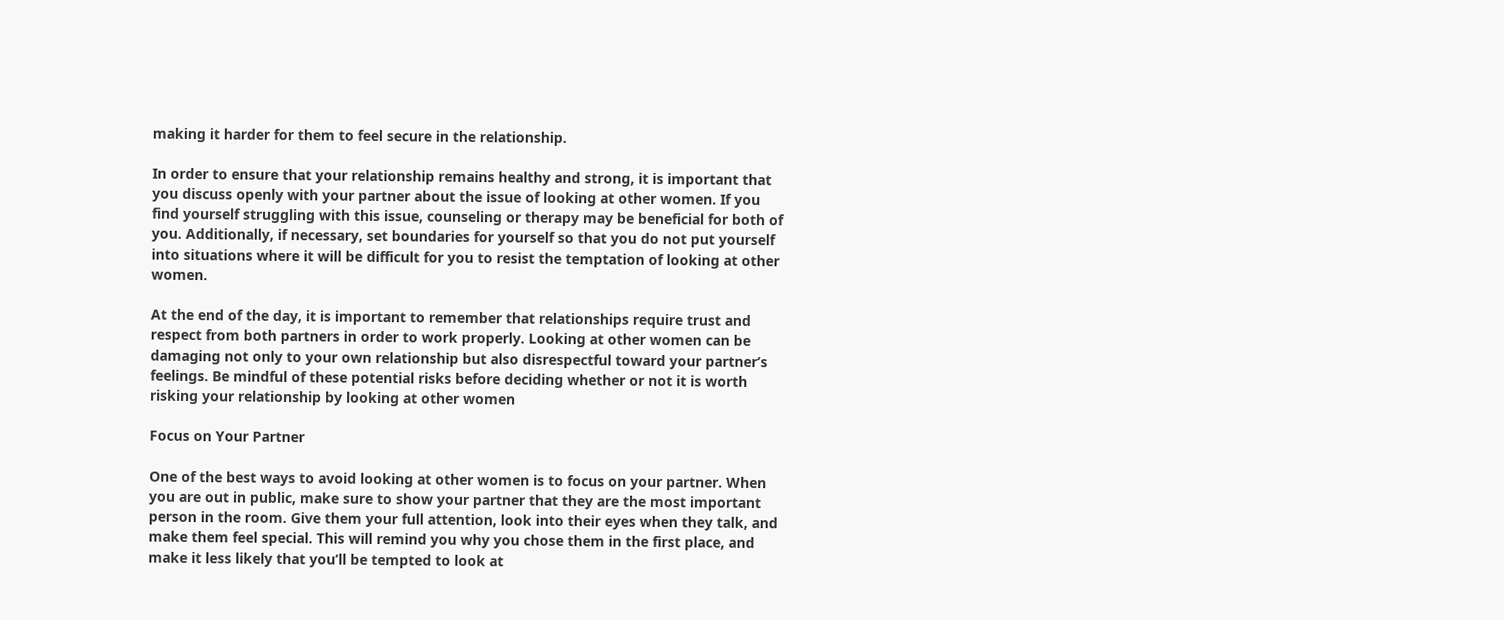making it harder for them to feel secure in the relationship.

In order to ensure that your relationship remains healthy and strong, it is important that you discuss openly with your partner about the issue of looking at other women. If you find yourself struggling with this issue, counseling or therapy may be beneficial for both of you. Additionally, if necessary, set boundaries for yourself so that you do not put yourself into situations where it will be difficult for you to resist the temptation of looking at other women.

At the end of the day, it is important to remember that relationships require trust and respect from both partners in order to work properly. Looking at other women can be damaging not only to your own relationship but also disrespectful toward your partner’s feelings. Be mindful of these potential risks before deciding whether or not it is worth risking your relationship by looking at other women

Focus on Your Partner

One of the best ways to avoid looking at other women is to focus on your partner. When you are out in public, make sure to show your partner that they are the most important person in the room. Give them your full attention, look into their eyes when they talk, and make them feel special. This will remind you why you chose them in the first place, and make it less likely that you’ll be tempted to look at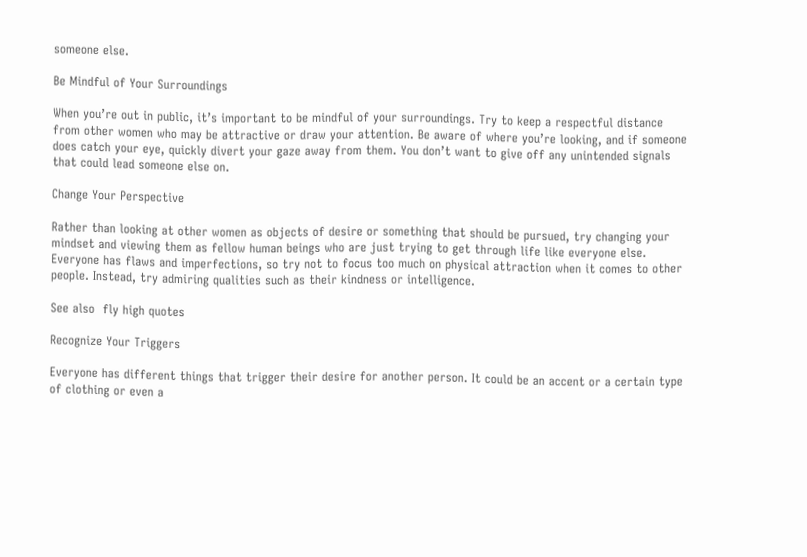someone else.

Be Mindful of Your Surroundings

When you’re out in public, it’s important to be mindful of your surroundings. Try to keep a respectful distance from other women who may be attractive or draw your attention. Be aware of where you’re looking, and if someone does catch your eye, quickly divert your gaze away from them. You don’t want to give off any unintended signals that could lead someone else on.

Change Your Perspective

Rather than looking at other women as objects of desire or something that should be pursued, try changing your mindset and viewing them as fellow human beings who are just trying to get through life like everyone else. Everyone has flaws and imperfections, so try not to focus too much on physical attraction when it comes to other people. Instead, try admiring qualities such as their kindness or intelligence.

See also  fly high quotes

Recognize Your Triggers

Everyone has different things that trigger their desire for another person. It could be an accent or a certain type of clothing or even a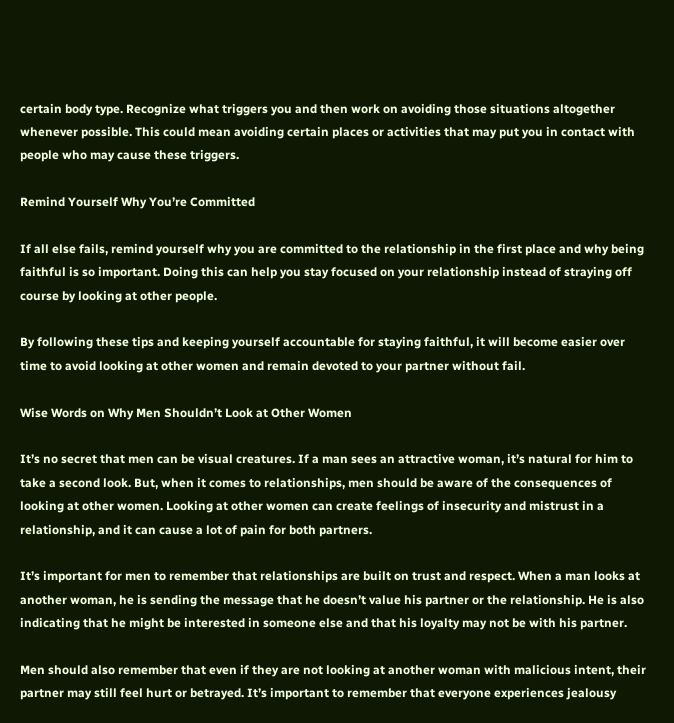certain body type. Recognize what triggers you and then work on avoiding those situations altogether whenever possible. This could mean avoiding certain places or activities that may put you in contact with people who may cause these triggers.

Remind Yourself Why You’re Committed

If all else fails, remind yourself why you are committed to the relationship in the first place and why being faithful is so important. Doing this can help you stay focused on your relationship instead of straying off course by looking at other people.

By following these tips and keeping yourself accountable for staying faithful, it will become easier over time to avoid looking at other women and remain devoted to your partner without fail.

Wise Words on Why Men Shouldn’t Look at Other Women

It’s no secret that men can be visual creatures. If a man sees an attractive woman, it’s natural for him to take a second look. But, when it comes to relationships, men should be aware of the consequences of looking at other women. Looking at other women can create feelings of insecurity and mistrust in a relationship, and it can cause a lot of pain for both partners.

It’s important for men to remember that relationships are built on trust and respect. When a man looks at another woman, he is sending the message that he doesn’t value his partner or the relationship. He is also indicating that he might be interested in someone else and that his loyalty may not be with his partner.

Men should also remember that even if they are not looking at another woman with malicious intent, their partner may still feel hurt or betrayed. It’s important to remember that everyone experiences jealousy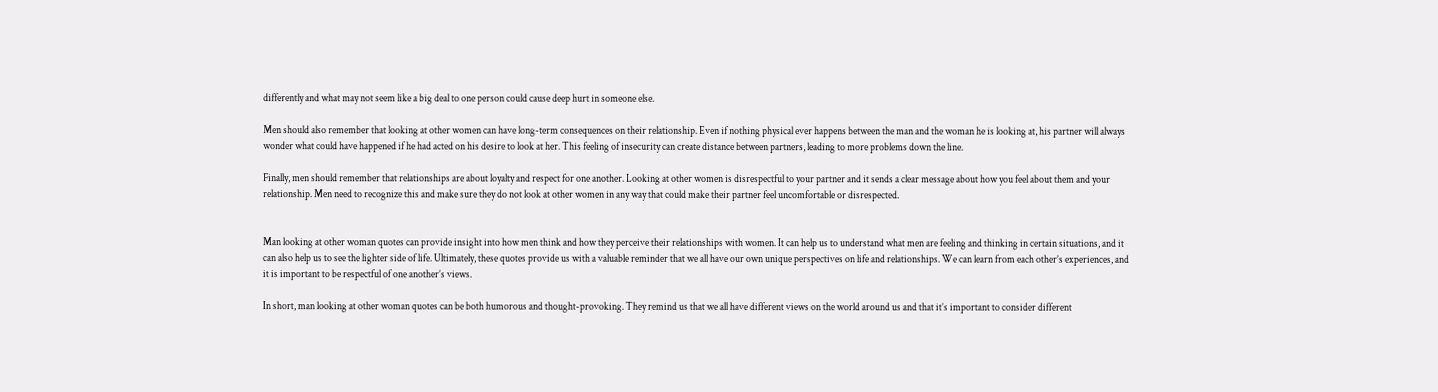differently and what may not seem like a big deal to one person could cause deep hurt in someone else.

Men should also remember that looking at other women can have long-term consequences on their relationship. Even if nothing physical ever happens between the man and the woman he is looking at, his partner will always wonder what could have happened if he had acted on his desire to look at her. This feeling of insecurity can create distance between partners, leading to more problems down the line.

Finally, men should remember that relationships are about loyalty and respect for one another. Looking at other women is disrespectful to your partner and it sends a clear message about how you feel about them and your relationship. Men need to recognize this and make sure they do not look at other women in any way that could make their partner feel uncomfortable or disrespected.


Man looking at other woman quotes can provide insight into how men think and how they perceive their relationships with women. It can help us to understand what men are feeling and thinking in certain situations, and it can also help us to see the lighter side of life. Ultimately, these quotes provide us with a valuable reminder that we all have our own unique perspectives on life and relationships. We can learn from each other’s experiences, and it is important to be respectful of one another’s views.

In short, man looking at other woman quotes can be both humorous and thought-provoking. They remind us that we all have different views on the world around us and that it’s important to consider different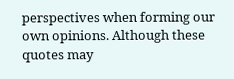perspectives when forming our own opinions. Although these quotes may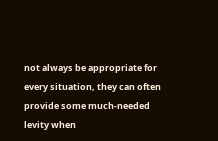not always be appropriate for every situation, they can often provide some much-needed levity when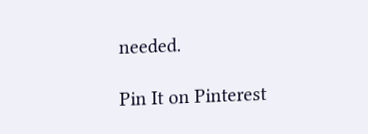needed.

Pin It on Pinterest